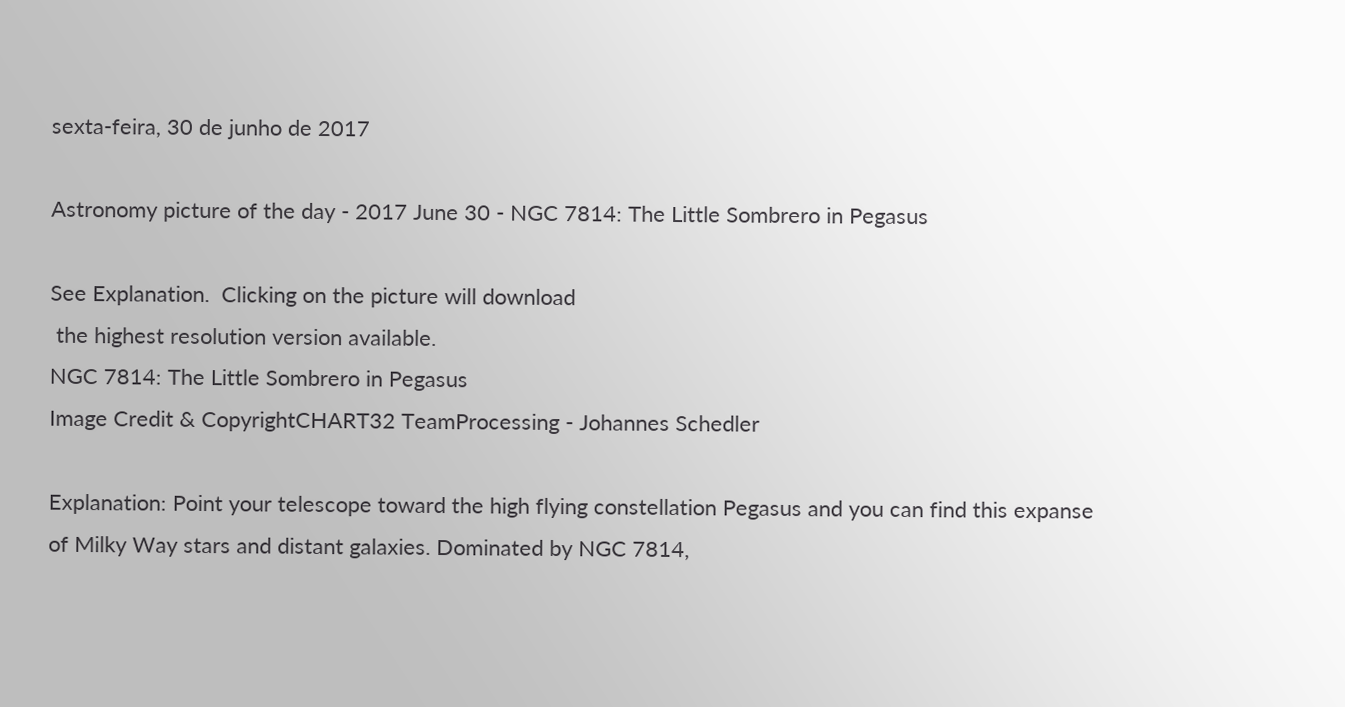sexta-feira, 30 de junho de 2017

Astronomy picture of the day - 2017 June 30 - NGC 7814: The Little Sombrero in Pegasus

See Explanation.  Clicking on the picture will download
 the highest resolution version available.
NGC 7814: The Little Sombrero in Pegasus
Image Credit & CopyrightCHART32 TeamProcessing - Johannes Schedler

Explanation: Point your telescope toward the high flying constellation Pegasus and you can find this expanse of Milky Way stars and distant galaxies. Dominated by NGC 7814,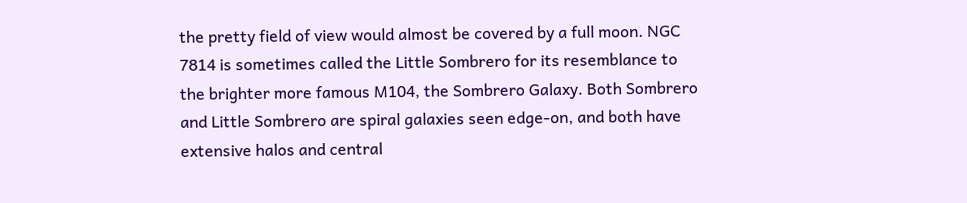the pretty field of view would almost be covered by a full moon. NGC 7814 is sometimes called the Little Sombrero for its resemblance to the brighter more famous M104, the Sombrero Galaxy. Both Sombrero and Little Sombrero are spiral galaxies seen edge-on, and both have extensive halos and central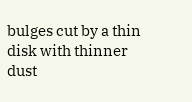bulges cut by a thin disk with thinner dust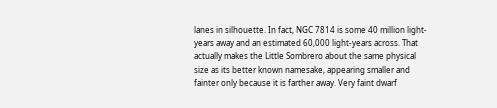lanes in silhouette. In fact, NGC 7814 is some 40 million light-years away and an estimated 60,000 light-years across. That actually makes the Little Sombrero about the same physical size as its better known namesake, appearing smaller and fainter only because it is farther away. Very faint dwarf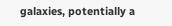galaxies, potentially a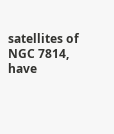satellites of NGC 7814, have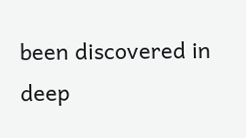been discovered in deep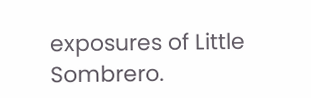exposures of Little Sombrero.